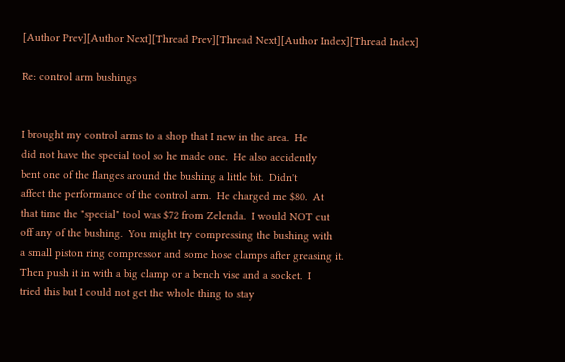[Author Prev][Author Next][Thread Prev][Thread Next][Author Index][Thread Index]

Re: control arm bushings


I brought my control arms to a shop that I new in the area.  He
did not have the special tool so he made one.  He also accidently
bent one of the flanges around the bushing a little bit.  Didn't
affect the performance of the control arm.  He charged me $80.  At
that time the "special" tool was $72 from Zelenda.  I would NOT cut
off any of the bushing.  You might try compressing the bushing with
a small piston ring compressor and some hose clamps after greasing it.
Then push it in with a big clamp or a bench vise and a socket.  I
tried this but I could not get the whole thing to stay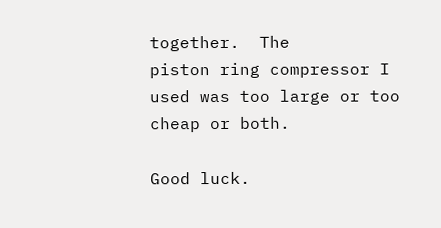together.  The
piston ring compressor I used was too large or too cheap or both.

Good luck.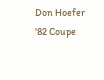Don Hoefer
'82 Coupe